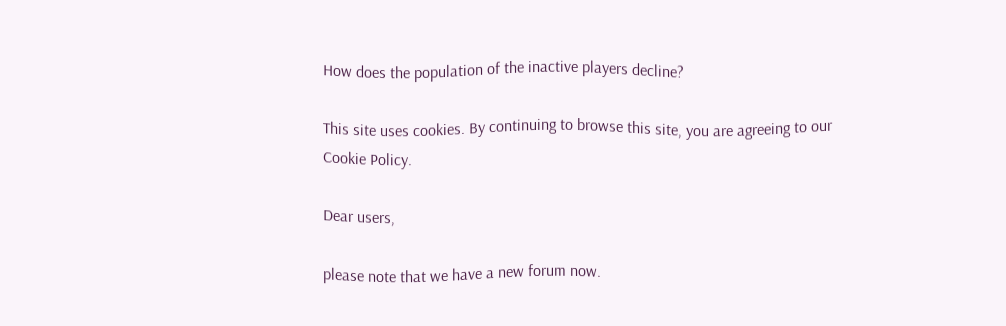How does the population of the inactive players decline?

This site uses cookies. By continuing to browse this site, you are agreeing to our Cookie Policy.

Dear users,

please note that we have a new forum now.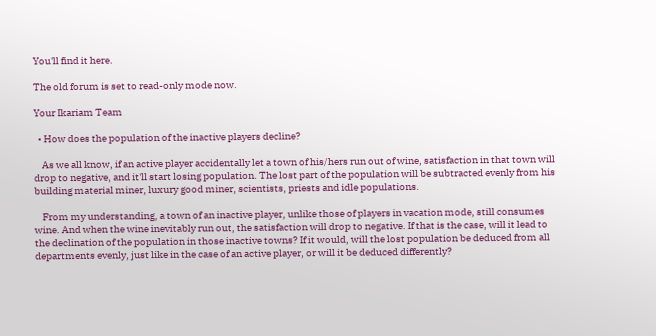You'll find it here.

The old forum is set to read-only mode now.

Your Ikariam Team

  • How does the population of the inactive players decline?

    As we all know, if an active player accidentally let a town of his/hers run out of wine, satisfaction in that town will drop to negative, and it'll start losing population. The lost part of the population will be subtracted evenly from his building material miner, luxury good miner, scientists, priests and idle populations.

    From my understanding, a town of an inactive player, unlike those of players in vacation mode, still consumes wine. And when the wine inevitably run out, the satisfaction will drop to negative. If that is the case, will it lead to the declination of the population in those inactive towns? If it would, will the lost population be deduced from all departments evenly, just like in the case of an active player, or will it be deduced differently?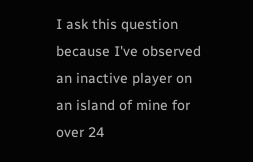I ask this question because I've observed an inactive player on an island of mine for over 24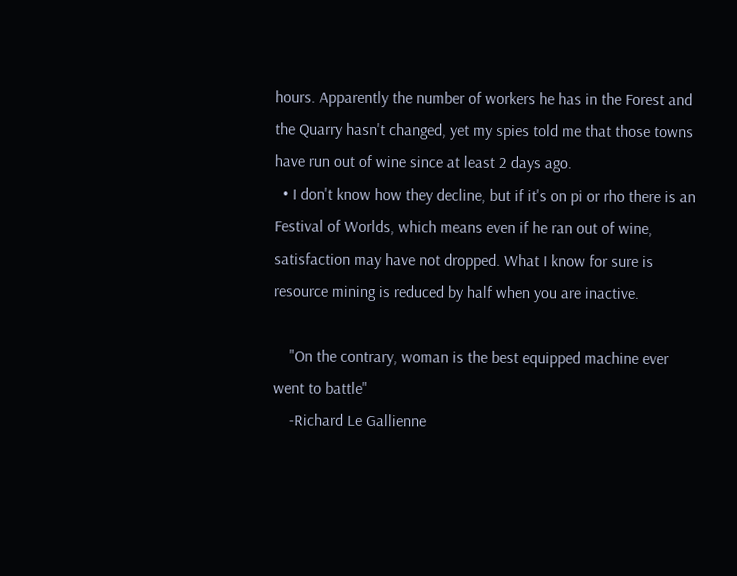hours. Apparently the number of workers he has in the Forest and the Quarry hasn't changed, yet my spies told me that those towns have run out of wine since at least 2 days ago.
  • I don't know how they decline, but if it's on pi or rho there is an Festival of Worlds, which means even if he ran out of wine, satisfaction may have not dropped. What I know for sure is resource mining is reduced by half when you are inactive.

    "On the contrary, woman is the best equipped machine ever went to battle"
    -Richard Le Gallienne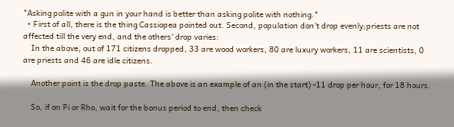"Asking polite with a gun in your hand is better than asking polite with nothing."
  • First of all, there is the thing Cassiopea pointed out. Second, population don't drop evenly;priests are not affected till the very end, and the others' drop varies:
    In the above, out of 171 citizens dropped, 33 are wood workers, 80 are luxury workers, 11 are scientists, 0 are priests and 46 are idle citizens.

    Another point is the drop paste. The above is an example of an (in the start) -11 drop per hour, for 18 hours.

    So, if on Pi or Rho, wait for the bonus period to end, then check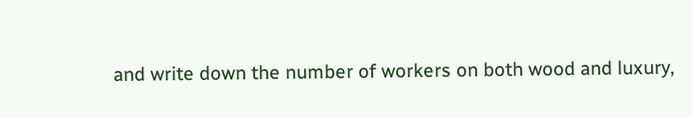and write down the number of workers on both wood and luxury,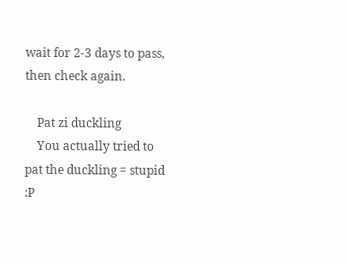wait for 2-3 days to pass, then check again.

    Pat zi duckling
    You actually tried to pat the duckling = stupid :P